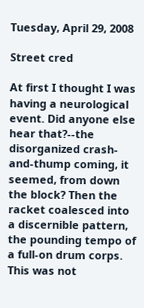Tuesday, April 29, 2008

Street cred

At first I thought I was having a neurological event. Did anyone else hear that?--the disorganized crash-and-thump coming, it seemed, from down the block? Then the racket coalesced into a discernible pattern, the pounding tempo of a full-on drum corps. This was not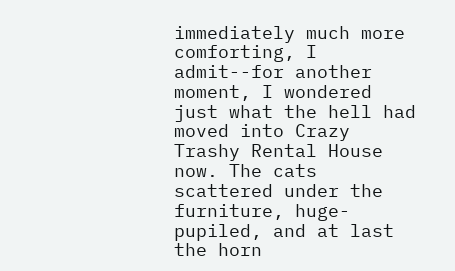immediately much more comforting, I admit--for another moment, I wondered just what the hell had moved into Crazy Trashy Rental House now. The cats scattered under the furniture, huge-pupiled, and at last the horn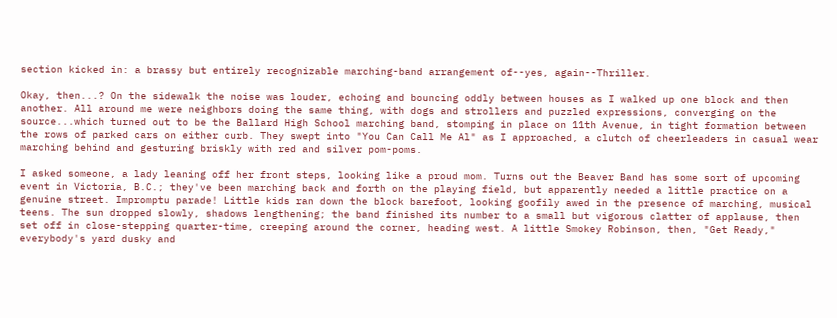section kicked in: a brassy but entirely recognizable marching-band arrangement of--yes, again--Thriller.

Okay, then...? On the sidewalk the noise was louder, echoing and bouncing oddly between houses as I walked up one block and then another. All around me were neighbors doing the same thing, with dogs and strollers and puzzled expressions, converging on the source...which turned out to be the Ballard High School marching band, stomping in place on 11th Avenue, in tight formation between the rows of parked cars on either curb. They swept into "You Can Call Me Al" as I approached, a clutch of cheerleaders in casual wear marching behind and gesturing briskly with red and silver pom-poms.

I asked someone, a lady leaning off her front steps, looking like a proud mom. Turns out the Beaver Band has some sort of upcoming event in Victoria, B.C.; they've been marching back and forth on the playing field, but apparently needed a little practice on a genuine street. Impromptu parade! Little kids ran down the block barefoot, looking goofily awed in the presence of marching, musical teens. The sun dropped slowly, shadows lengthening; the band finished its number to a small but vigorous clatter of applause, then set off in close-stepping quarter-time, creeping around the corner, heading west. A little Smokey Robinson, then, "Get Ready," everybody's yard dusky and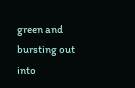green and bursting out into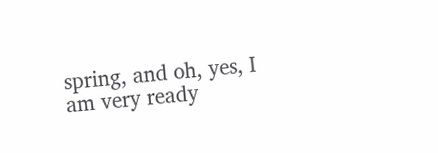spring, and oh, yes, I am very ready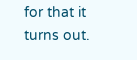for that it turns out.